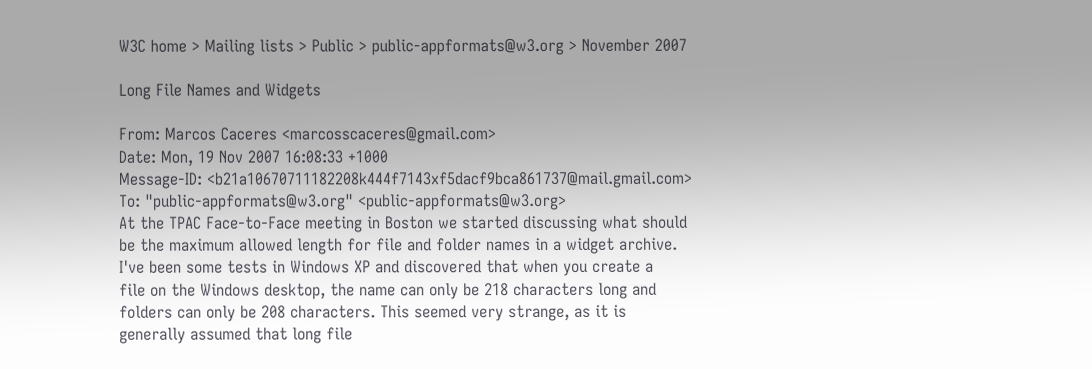W3C home > Mailing lists > Public > public-appformats@w3.org > November 2007

Long File Names and Widgets

From: Marcos Caceres <marcosscaceres@gmail.com>
Date: Mon, 19 Nov 2007 16:08:33 +1000
Message-ID: <b21a10670711182208k444f7143xf5dacf9bca861737@mail.gmail.com>
To: "public-appformats@w3.org" <public-appformats@w3.org>
At the TPAC Face-to-Face meeting in Boston we started discussing what should
be the maximum allowed length for file and folder names in a widget archive.
I've been some tests in Windows XP and discovered that when you create a
file on the Windows desktop, the name can only be 218 characters long and
folders can only be 208 characters. This seemed very strange, as it is
generally assumed that long file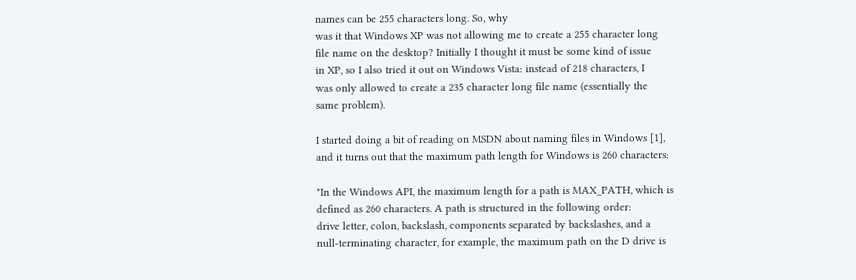names can be 255 characters long. So, why
was it that Windows XP was not allowing me to create a 255 character long
file name on the desktop? Initially I thought it must be some kind of issue
in XP, so I also tried it out on Windows Vista: instead of 218 characters, I
was only allowed to create a 235 character long file name (essentially the
same problem).

I started doing a bit of reading on MSDN about naming files in Windows [1],
and it turns out that the maximum path length for Windows is 260 characters:

"In the Windows API, the maximum length for a path is MAX_PATH, which is
defined as 260 characters. A path is structured in the following order:
drive letter, colon, backslash, components separated by backslashes, and a
null-terminating character, for example, the maximum path on the D drive is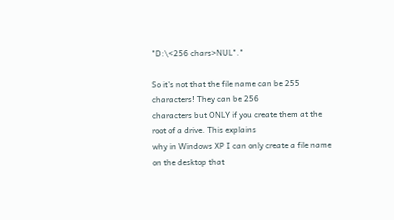"D:\<256 chars>NUL"."

So it's not that the file name can be 255 characters! They can be 256
characters but ONLY if you create them at the root of a drive. This explains
why in Windows XP I can only create a file name on the desktop that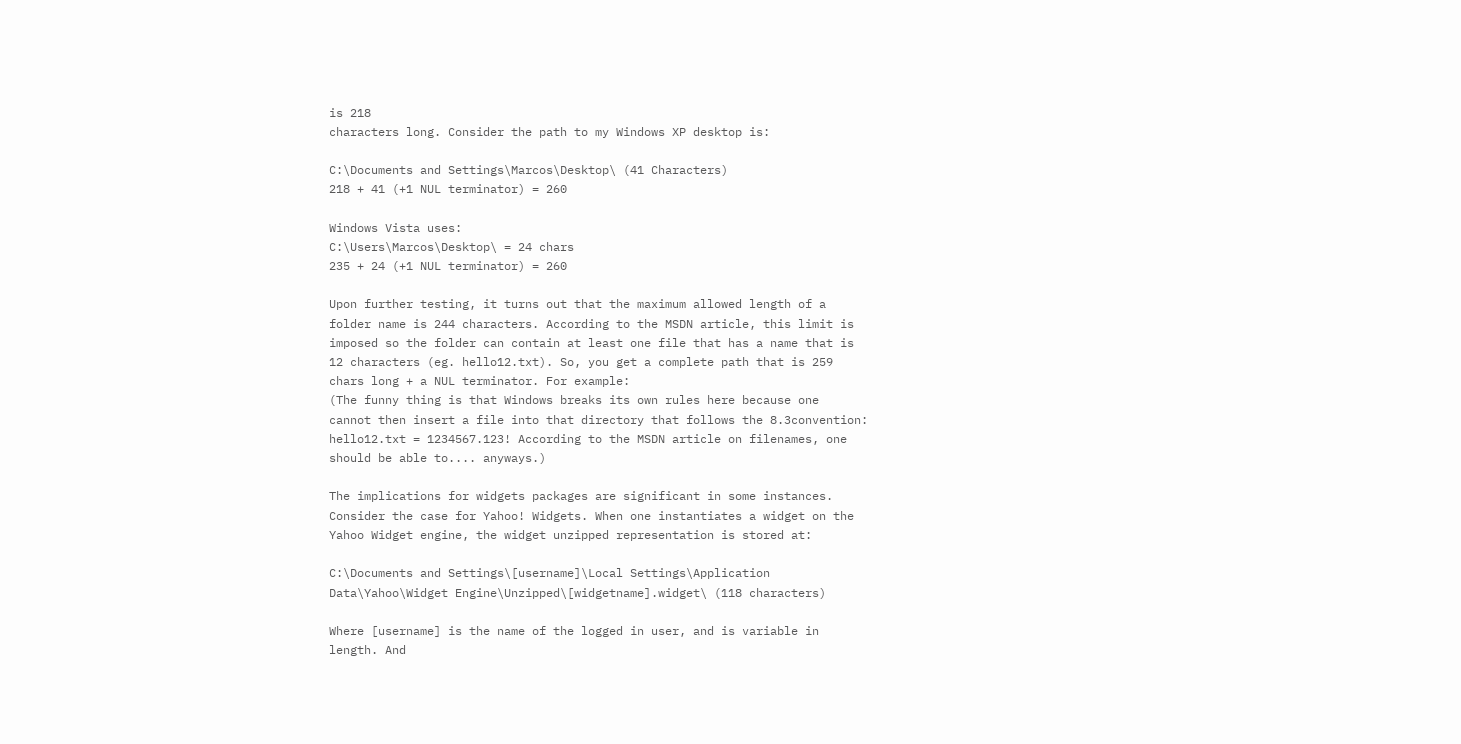is 218
characters long. Consider the path to my Windows XP desktop is:

C:\Documents and Settings\Marcos\Desktop\ (41 Characters)
218 + 41 (+1 NUL terminator) = 260

Windows Vista uses:
C:\Users\Marcos\Desktop\ = 24 chars
235 + 24 (+1 NUL terminator) = 260

Upon further testing, it turns out that the maximum allowed length of a
folder name is 244 characters. According to the MSDN article, this limit is
imposed so the folder can contain at least one file that has a name that is
12 characters (eg. hello12.txt). So, you get a complete path that is 259
chars long + a NUL terminator. For example:
(The funny thing is that Windows breaks its own rules here because one
cannot then insert a file into that directory that follows the 8.3convention:
hello12.txt = 1234567.123! According to the MSDN article on filenames, one
should be able to.... anyways.)

The implications for widgets packages are significant in some instances.
Consider the case for Yahoo! Widgets. When one instantiates a widget on the
Yahoo Widget engine, the widget unzipped representation is stored at:

C:\Documents and Settings\[username]\Local Settings\Application
Data\Yahoo\Widget Engine\Unzipped\[widgetname].widget\ (118 characters)

Where [username] is the name of the logged in user, and is variable in
length. And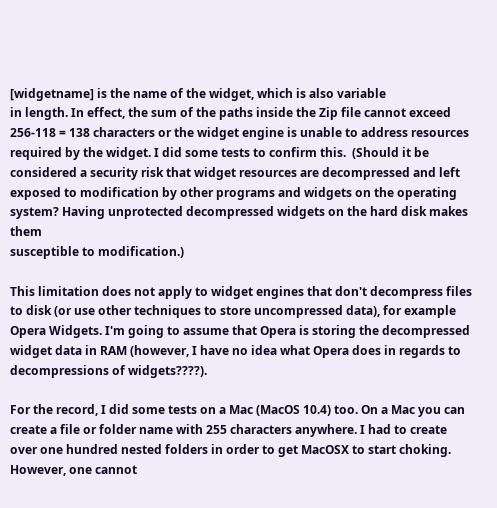[widgetname] is the name of the widget, which is also variable
in length. In effect, the sum of the paths inside the Zip file cannot exceed
256-118 = 138 characters or the widget engine is unable to address resources
required by the widget. I did some tests to confirm this.  (Should it be
considered a security risk that widget resources are decompressed and left
exposed to modification by other programs and widgets on the operating
system? Having unprotected decompressed widgets on the hard disk makes them
susceptible to modification.)

This limitation does not apply to widget engines that don't decompress files
to disk (or use other techniques to store uncompressed data), for example
Opera Widgets. I'm going to assume that Opera is storing the decompressed
widget data in RAM (however, I have no idea what Opera does in regards to
decompressions of widgets????).

For the record, I did some tests on a Mac (MacOS 10.4) too. On a Mac you can
create a file or folder name with 255 characters anywhere. I had to create
over one hundred nested folders in order to get MacOSX to start choking.
However, one cannot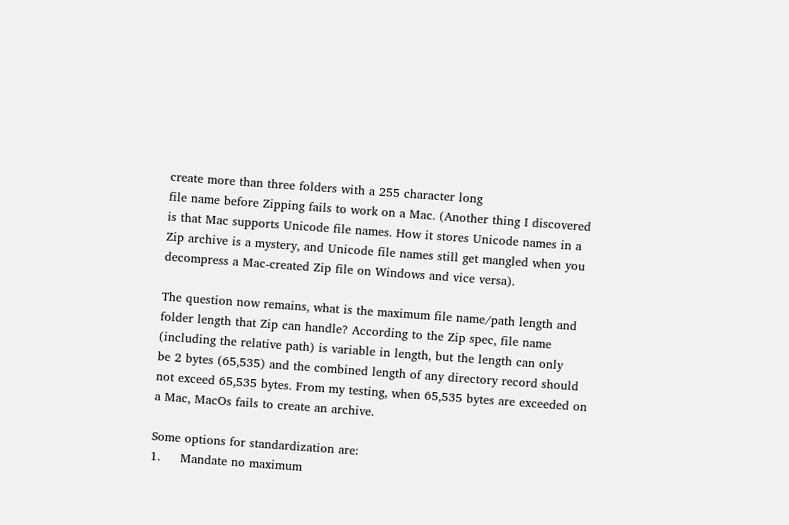create more than three folders with a 255 character long
file name before Zipping fails to work on a Mac. (Another thing I discovered
is that Mac supports Unicode file names. How it stores Unicode names in a
Zip archive is a mystery, and Unicode file names still get mangled when you
decompress a Mac-created Zip file on Windows and vice versa).

The question now remains, what is the maximum file name/path length and
folder length that Zip can handle? According to the Zip spec, file name
(including the relative path) is variable in length, but the length can only
be 2 bytes (65,535) and the combined length of any directory record should
not exceed 65,535 bytes. From my testing, when 65,535 bytes are exceeded on
a Mac, MacOs fails to create an archive.

Some options for standardization are:
1.     Mandate no maximum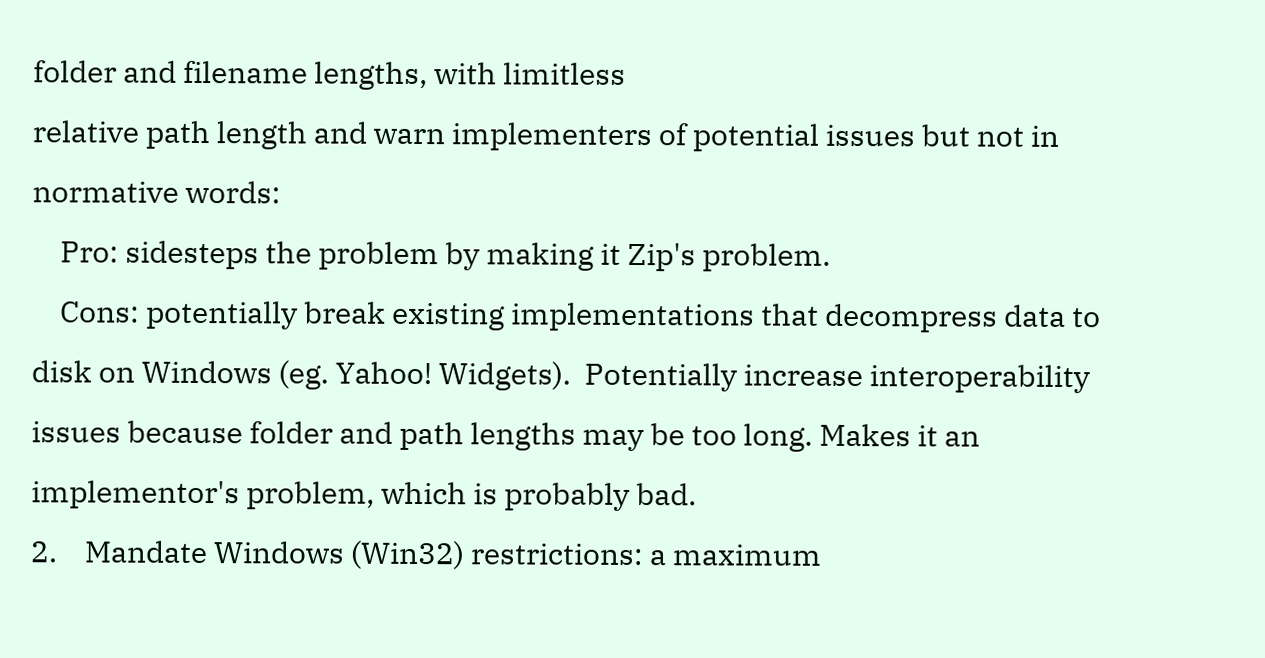folder and filename lengths, with limitless
relative path length and warn implementers of potential issues but not in
normative words:
    Pro: sidesteps the problem by making it Zip's problem.
    Cons: potentially break existing implementations that decompress data to
disk on Windows (eg. Yahoo! Widgets).  Potentially increase interoperability
issues because folder and path lengths may be too long. Makes it an
implementor's problem, which is probably bad.
2.    Mandate Windows (Win32) restrictions: a maximum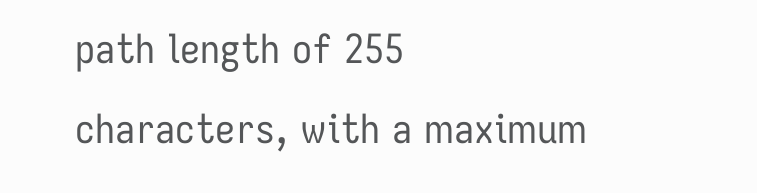path length of 255
characters, with a maximum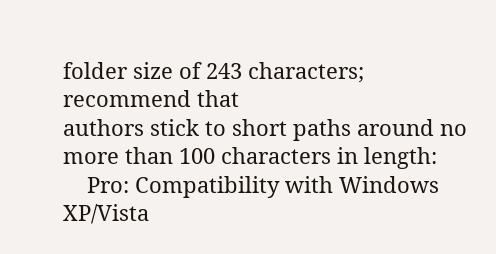folder size of 243 characters; recommend that
authors stick to short paths around no more than 100 characters in length:
    Pro: Compatibility with Windows XP/Vista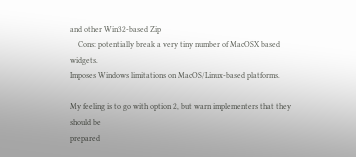and other Win32-based Zip
    Cons: potentially break a very tiny number of MacOSX based widgets.
Imposes Windows limitations on MacOS/Linux-based platforms.

My feeling is to go with option 2, but warn implementers that they should be
prepared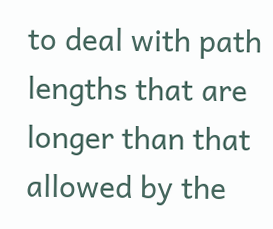to deal with path lengths that are longer than that allowed by the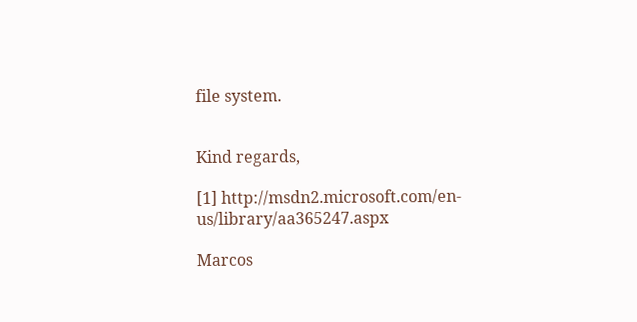file system.


Kind regards,

[1] http://msdn2.microsoft.com/en-us/library/aa365247.aspx

Marcos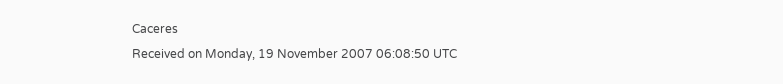Caceres
Received on Monday, 19 November 2007 06:08:50 UTC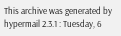This archive was generated by hypermail 2.3.1 : Tuesday, 6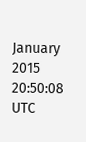January 2015 20:50:08 UTC